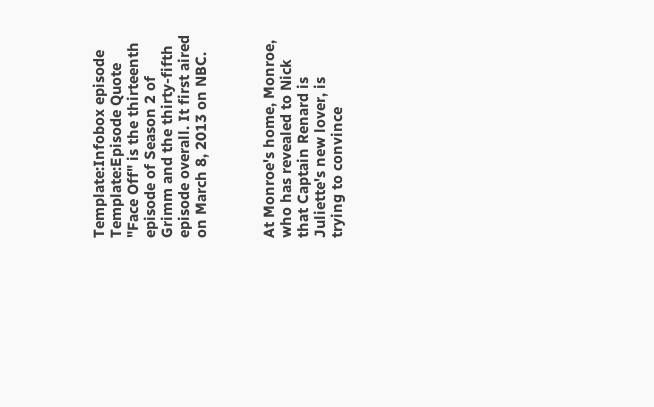Template:Infobox episode Template:Episode Quote "Face Off" is the thirteenth episode of Season 2 of Grimm and the thirty-fifth episode overall. It first aired on March 8, 2013 on NBC.



At Monroe's home, Monroe, who has revealed to Nick that Captain Renard is Juliette's new lover, is trying to convince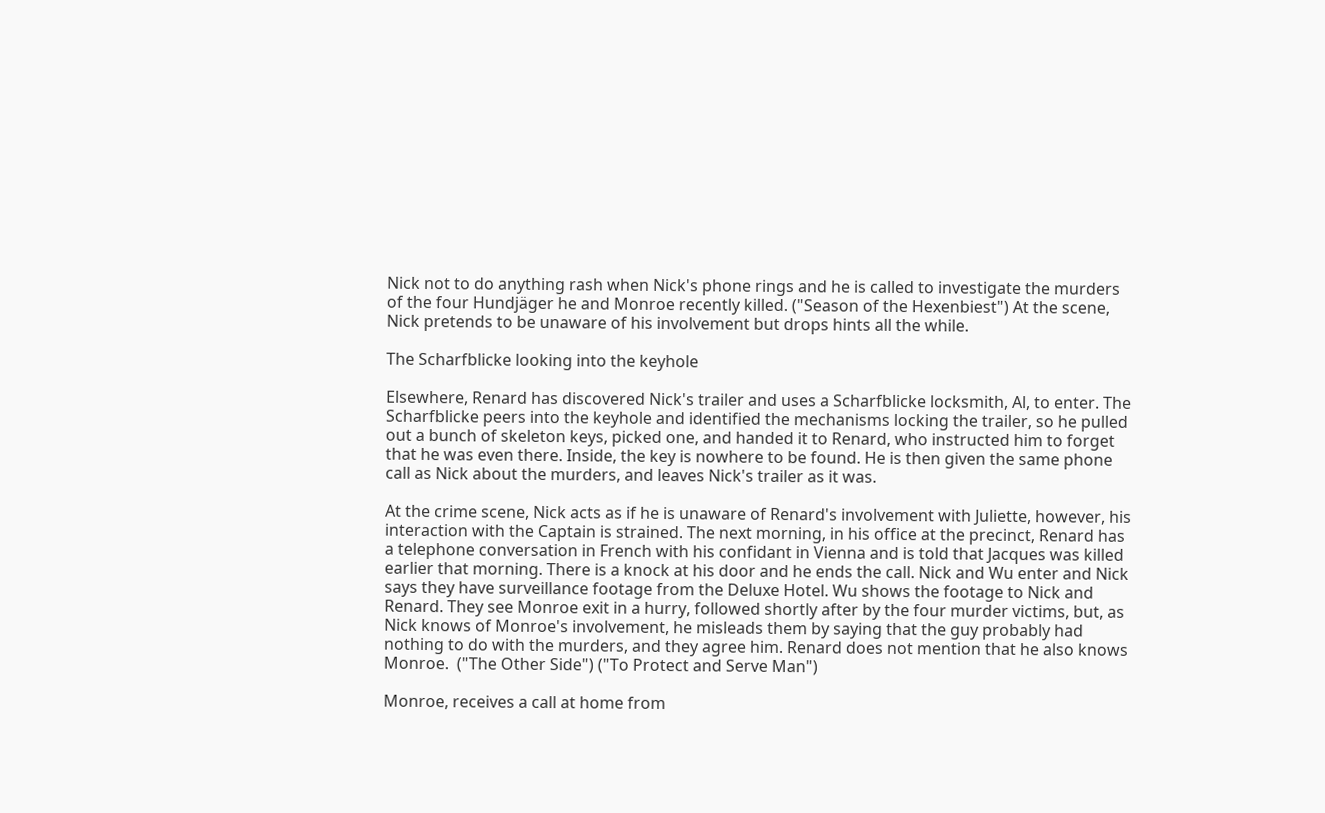Nick not to do anything rash when Nick's phone rings and he is called to investigate the murders of the four Hundjäger he and Monroe recently killed. ("Season of the Hexenbiest") At the scene, Nick pretends to be unaware of his involvement but drops hints all the while.

The Scharfblicke looking into the keyhole

Elsewhere, Renard has discovered Nick's trailer and uses a Scharfblicke locksmith, Al, to enter. The Scharfblicke peers into the keyhole and identified the mechanisms locking the trailer, so he pulled out a bunch of skeleton keys, picked one, and handed it to Renard, who instructed him to forget that he was even there. Inside, the key is nowhere to be found. He is then given the same phone call as Nick about the murders, and leaves Nick's trailer as it was.

At the crime scene, Nick acts as if he is unaware of Renard's involvement with Juliette, however, his interaction with the Captain is strained. The next morning, in his office at the precinct, Renard has a telephone conversation in French with his confidant in Vienna and is told that Jacques was killed earlier that morning. There is a knock at his door and he ends the call. Nick and Wu enter and Nick says they have surveillance footage from the Deluxe Hotel. Wu shows the footage to Nick and Renard. They see Monroe exit in a hurry, followed shortly after by the four murder victims, but, as Nick knows of Monroe's involvement, he misleads them by saying that the guy probably had nothing to do with the murders, and they agree him. Renard does not mention that he also knows Monroe.  ("The Other Side") ("To Protect and Serve Man")

Monroe, receives a call at home from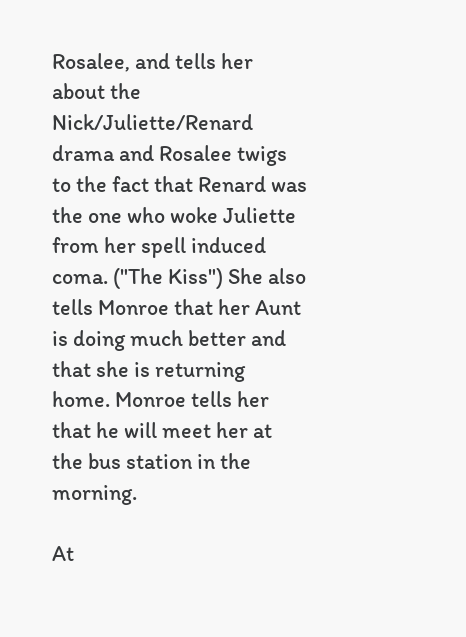Rosalee, and tells her about the Nick/Juliette/Renard drama and Rosalee twigs to the fact that Renard was the one who woke Juliette from her spell induced coma. ("The Kiss") She also tells Monroe that her Aunt is doing much better and that she is returning home. Monroe tells her that he will meet her at the bus station in the morning.

At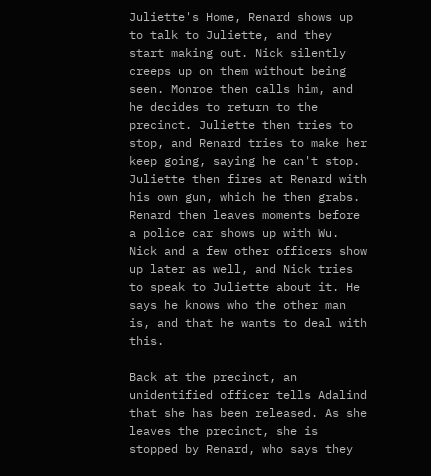Juliette's Home, Renard shows up to talk to Juliette, and they start making out. Nick silently creeps up on them without being seen. Monroe then calls him, and he decides to return to the precinct. Juliette then tries to stop, and Renard tries to make her keep going, saying he can't stop. Juliette then fires at Renard with his own gun, which he then grabs. Renard then leaves moments before a police car shows up with Wu. Nick and a few other officers show up later as well, and Nick tries to speak to Juliette about it. He says he knows who the other man is, and that he wants to deal with this.

Back at the precinct, an unidentified officer tells Adalind that she has been released. As she leaves the precinct, she is stopped by Renard, who says they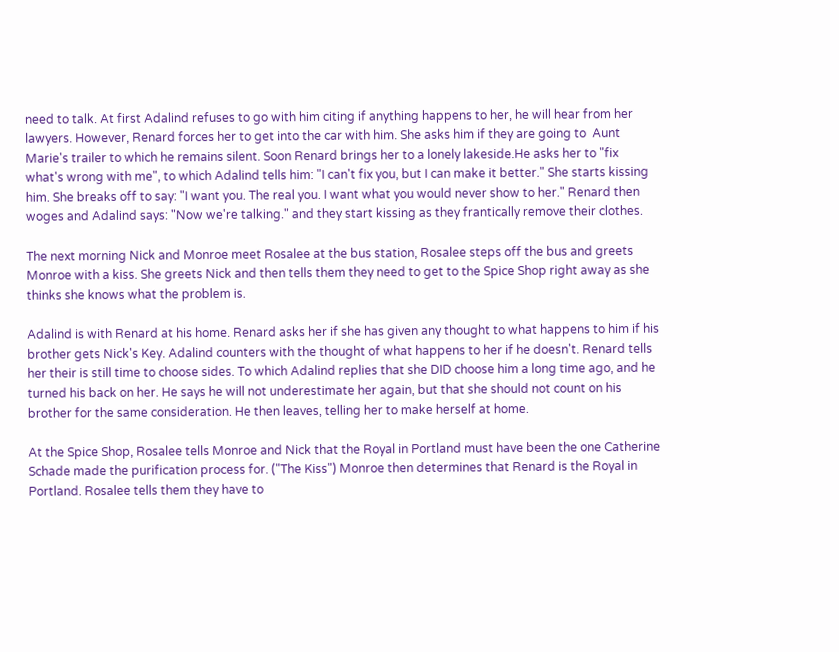need to talk. At first Adalind refuses to go with him citing if anything happens to her, he will hear from her lawyers. However, Renard forces her to get into the car with him. She asks him if they are going to  Aunt Marie's trailer to which he remains silent. Soon Renard brings her to a lonely lakeside.He asks her to "fix what's wrong with me", to which Adalind tells him: "I can't fix you, but I can make it better." She starts kissing him. She breaks off to say: "I want you. The real you. I want what you would never show to her." Renard then woges and Adalind says: "Now we're talking." and they start kissing as they frantically remove their clothes.

The next morning Nick and Monroe meet Rosalee at the bus station, Rosalee steps off the bus and greets Monroe with a kiss. She greets Nick and then tells them they need to get to the Spice Shop right away as she thinks she knows what the problem is.

Adalind is with Renard at his home. Renard asks her if she has given any thought to what happens to him if his brother gets Nick's Key. Adalind counters with the thought of what happens to her if he doesn't. Renard tells her their is still time to choose sides. To which Adalind replies that she DID choose him a long time ago, and he turned his back on her. He says he will not underestimate her again, but that she should not count on his brother for the same consideration. He then leaves, telling her to make herself at home.

At the Spice Shop, Rosalee tells Monroe and Nick that the Royal in Portland must have been the one Catherine Schade made the purification process for. ("The Kiss") Monroe then determines that Renard is the Royal in Portland. Rosalee tells them they have to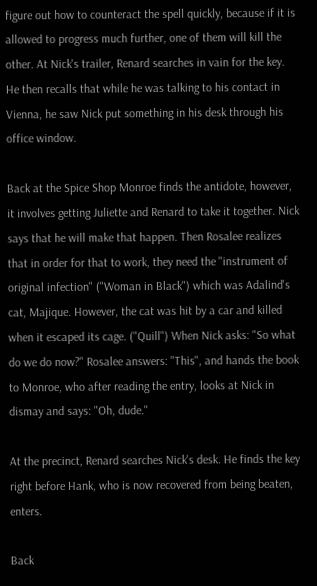figure out how to counteract the spell quickly, because if it is allowed to progress much further, one of them will kill the other. At Nick's trailer, Renard searches in vain for the key. He then recalls that while he was talking to his contact in Vienna, he saw Nick put something in his desk through his office window.

Back at the Spice Shop Monroe finds the antidote, however, it involves getting Juliette and Renard to take it together. Nick says that he will make that happen. Then Rosalee realizes that in order for that to work, they need the "instrument of original infection" ("Woman in Black") which was Adalind's cat, Majique. However, the cat was hit by a car and killed when it escaped its cage. ("Quill") When Nick asks: "So what do we do now?" Rosalee answers: "This", and hands the book to Monroe, who after reading the entry, looks at Nick in dismay and says: "Oh, dude."

At the precinct, Renard searches Nick's desk. He finds the key right before Hank, who is now recovered from being beaten, enters.

Back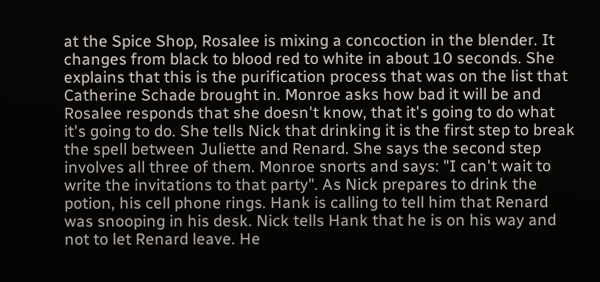at the Spice Shop, Rosalee is mixing a concoction in the blender. It changes from black to blood red to white in about 10 seconds. She explains that this is the purification process that was on the list that Catherine Schade brought in. Monroe asks how bad it will be and Rosalee responds that she doesn't know, that it's going to do what it's going to do. She tells Nick that drinking it is the first step to break the spell between Juliette and Renard. She says the second step involves all three of them. Monroe snorts and says: "I can't wait to write the invitations to that party". As Nick prepares to drink the potion, his cell phone rings. Hank is calling to tell him that Renard was snooping in his desk. Nick tells Hank that he is on his way and not to let Renard leave. He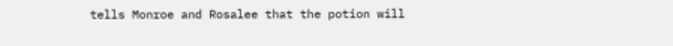tells Monroe and Rosalee that the potion will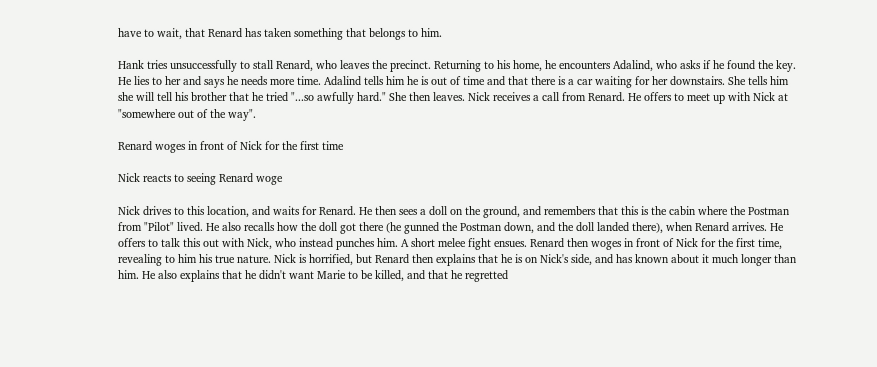have to wait, that Renard has taken something that belongs to him.

Hank tries unsuccessfully to stall Renard, who leaves the precinct. Returning to his home, he encounters Adalind, who asks if he found the key. He lies to her and says he needs more time. Adalind tells him he is out of time and that there is a car waiting for her downstairs. She tells him she will tell his brother that he tried "...so awfully hard." She then leaves. Nick receives a call from Renard. He offers to meet up with Nick at "somewhere out of the way".

Renard woges in front of Nick for the first time

Nick reacts to seeing Renard woge

Nick drives to this location, and waits for Renard. He then sees a doll on the ground, and remembers that this is the cabin where the Postman from "Pilot" lived. He also recalls how the doll got there (he gunned the Postman down, and the doll landed there), when Renard arrives. He offers to talk this out with Nick, who instead punches him. A short melee fight ensues. Renard then woges in front of Nick for the first time, revealing to him his true nature. Nick is horrified, but Renard then explains that he is on Nick's side, and has known about it much longer than him. He also explains that he didn't want Marie to be killed, and that he regretted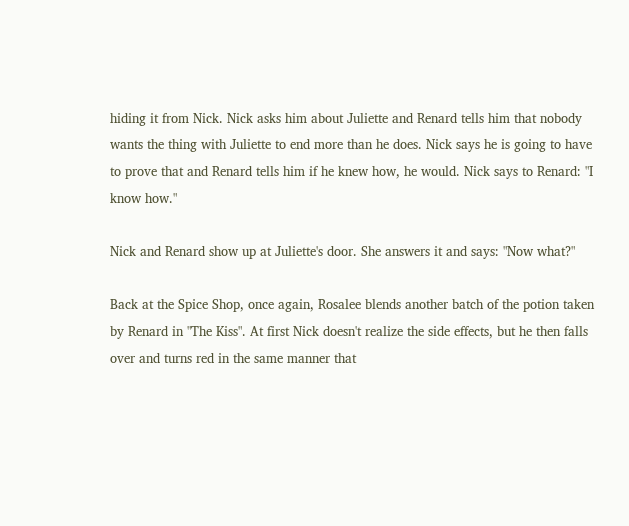hiding it from Nick. Nick asks him about Juliette and Renard tells him that nobody wants the thing with Juliette to end more than he does. Nick says he is going to have to prove that and Renard tells him if he knew how, he would. Nick says to Renard: "I know how."

Nick and Renard show up at Juliette's door. She answers it and says: "Now what?"

Back at the Spice Shop, once again, Rosalee blends another batch of the potion taken by Renard in "The Kiss". At first Nick doesn't realize the side effects, but he then falls over and turns red in the same manner that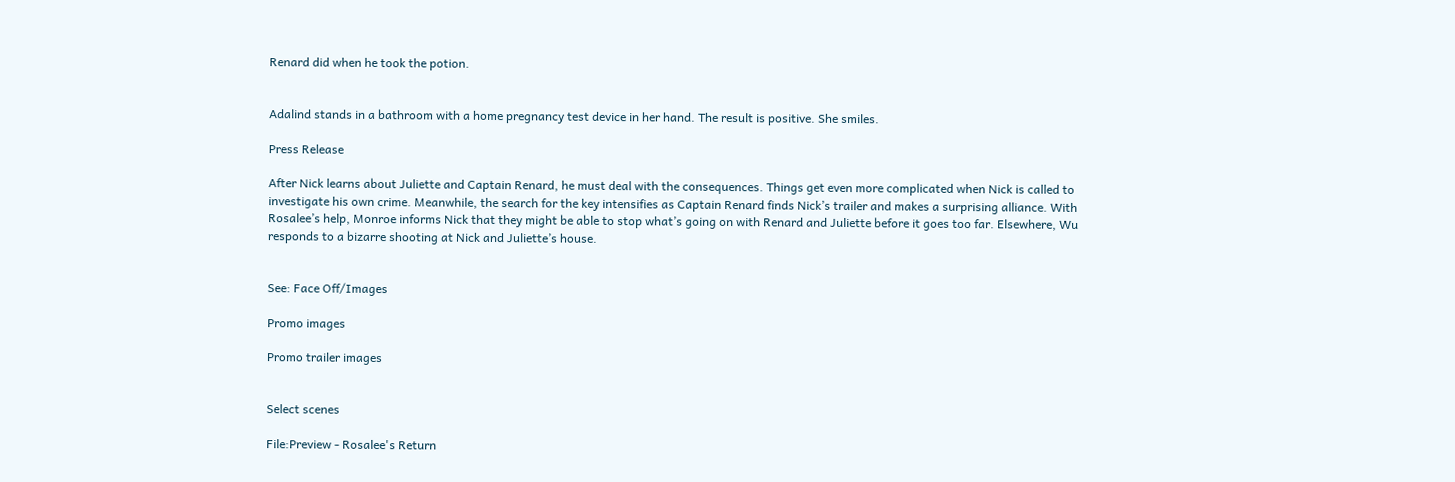Renard did when he took the potion.


Adalind stands in a bathroom with a home pregnancy test device in her hand. The result is positive. She smiles.

Press Release

After Nick learns about Juliette and Captain Renard, he must deal with the consequences. Things get even more complicated when Nick is called to investigate his own crime. Meanwhile, the search for the key intensifies as Captain Renard finds Nick’s trailer and makes a surprising alliance. With Rosalee’s help, Monroe informs Nick that they might be able to stop what’s going on with Renard and Juliette before it goes too far. Elsewhere, Wu responds to a bizarre shooting at Nick and Juliette’s house.


See: Face Off/Images

Promo images

Promo trailer images


Select scenes

File:Preview - Rosalee's Return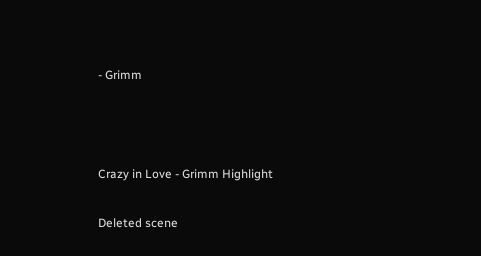- Grimm



Crazy in Love - Grimm Highlight

Deleted scene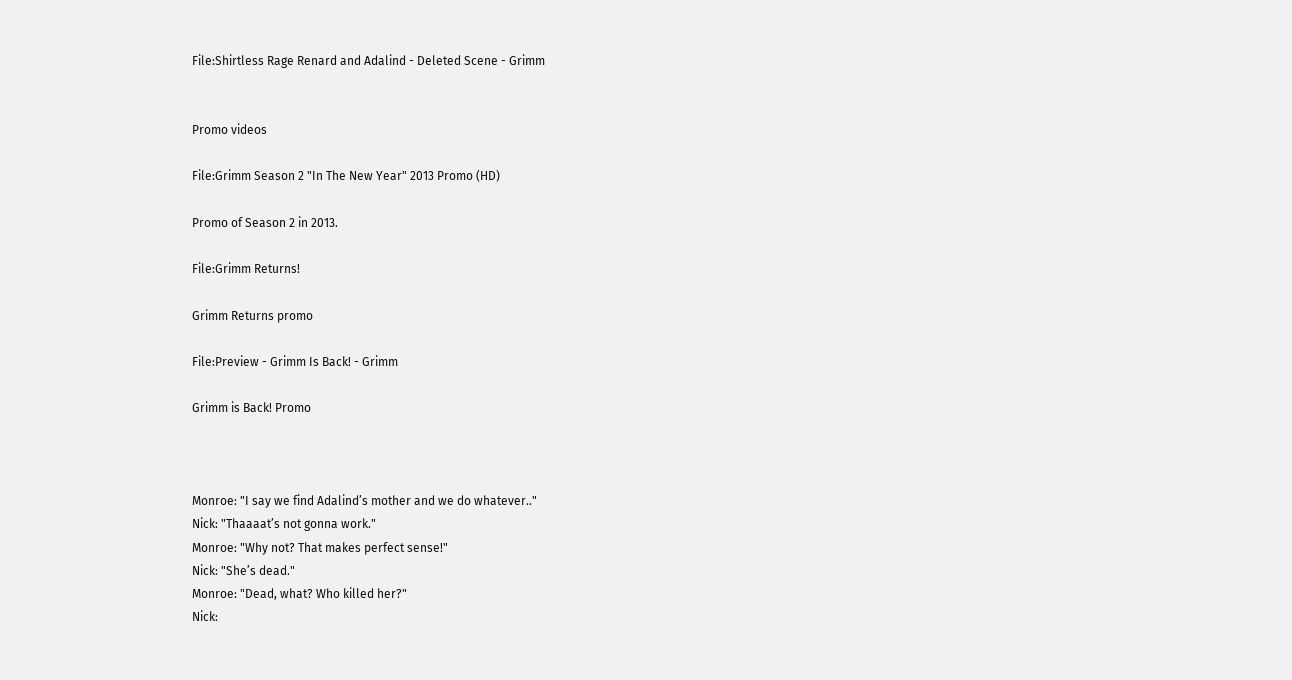File:Shirtless Rage Renard and Adalind - Deleted Scene - Grimm


Promo videos

File:Grimm Season 2 "In The New Year" 2013 Promo (HD)

Promo of Season 2 in 2013.

File:Grimm Returns!

Grimm Returns promo

File:Preview - Grimm Is Back! - Grimm

Grimm is Back! Promo



Monroe: "I say we find Adalind’s mother and we do whatever.."
Nick: "Thaaaat’s not gonna work."
Monroe: "Why not? That makes perfect sense!"
Nick: "She’s dead."
Monroe: "Dead, what? Who killed her?"
Nick: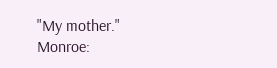"My mother."
Monroe: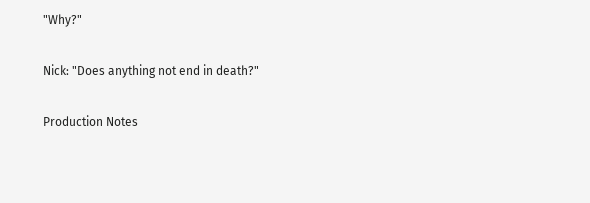"Why?"

Nick: "Does anything not end in death?"

Production Notes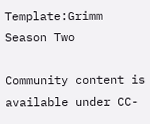Template:Grimm Season Two

Community content is available under CC-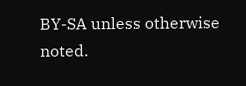BY-SA unless otherwise noted.